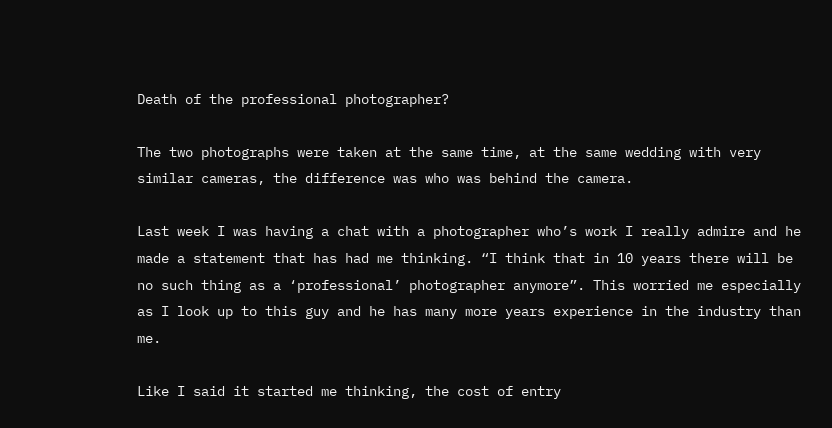Death of the professional photographer?

The two photographs were taken at the same time, at the same wedding with very similar cameras, the difference was who was behind the camera.

Last week I was having a chat with a photographer who’s work I really admire and he made a statement that has had me thinking. “I think that in 10 years there will be no such thing as a ‘professional’ photographer anymore”. This worried me especially as I look up to this guy and he has many more years experience in the industry than me.

Like I said it started me thinking, the cost of entry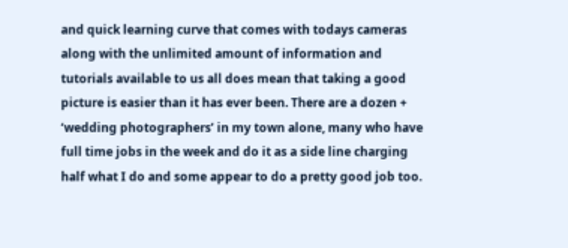and quick learning curve that comes with todays cameras along with the unlimited amount of information and tutorials available to us all does mean that taking a good picture is easier than it has ever been. There are a dozen + ‘wedding photographers’ in my town alone, many who have full time jobs in the week and do it as a side line charging half what I do and some appear to do a pretty good job too.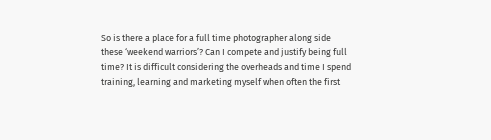So is there a place for a full time photographer along side these ‘weekend warriors’? Can I compete and justify being full time? It is difficult considering the overheads and time I spend training, learning and marketing myself when often the first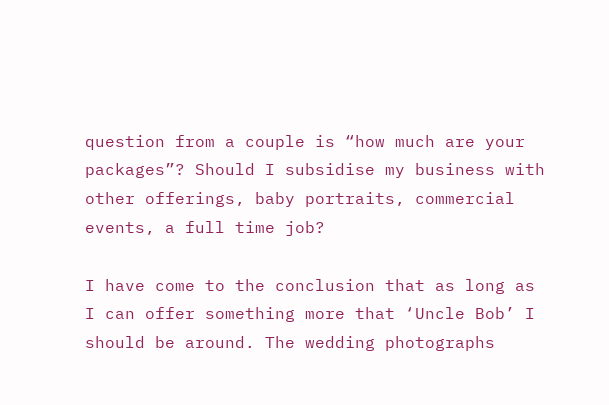question from a couple is “how much are your packages”? Should I subsidise my business with other offerings, baby portraits, commercial events, a full time job?

I have come to the conclusion that as long as I can offer something more that ‘Uncle Bob’ I should be around. The wedding photographs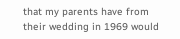that my parents have from their wedding in 1969 would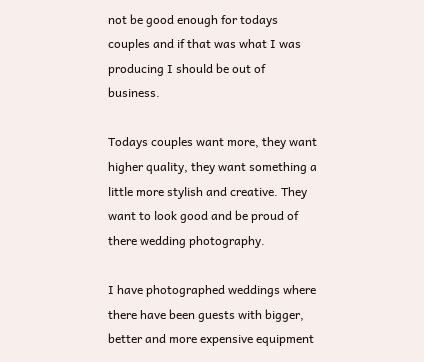not be good enough for todays couples and if that was what I was producing I should be out of business.

Todays couples want more, they want higher quality, they want something a little more stylish and creative. They want to look good and be proud of there wedding photography.

I have photographed weddings where there have been guests with bigger, better and more expensive equipment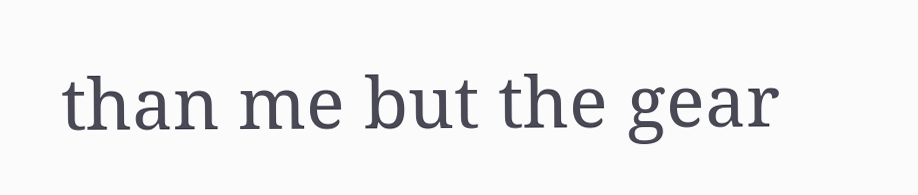than me but the gear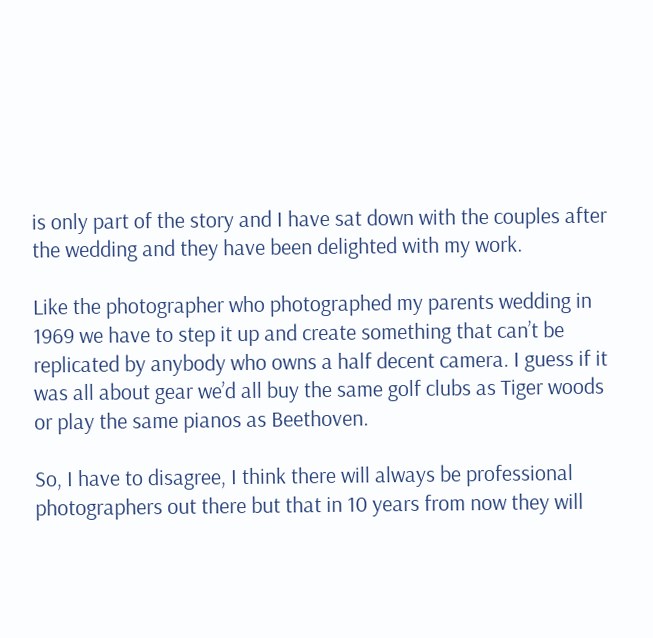is only part of the story and I have sat down with the couples after the wedding and they have been delighted with my work.

Like the photographer who photographed my parents wedding in 1969 we have to step it up and create something that can’t be replicated by anybody who owns a half decent camera. I guess if it was all about gear we’d all buy the same golf clubs as Tiger woods or play the same pianos as Beethoven.

So, I have to disagree, I think there will always be professional photographers out there but that in 10 years from now they will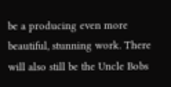be a producing even more beautiful, stunning work. There will also still be the Uncle Bobs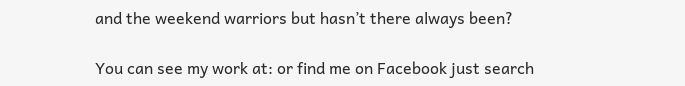and the weekend warriors but hasn’t there always been?

You can see my work at: or find me on Facebook just search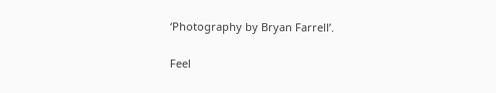‘Photography by Bryan Farrell’.

Feel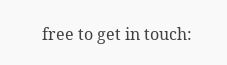free to get in touch: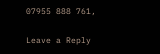07955 888 761,

Leave a Reply